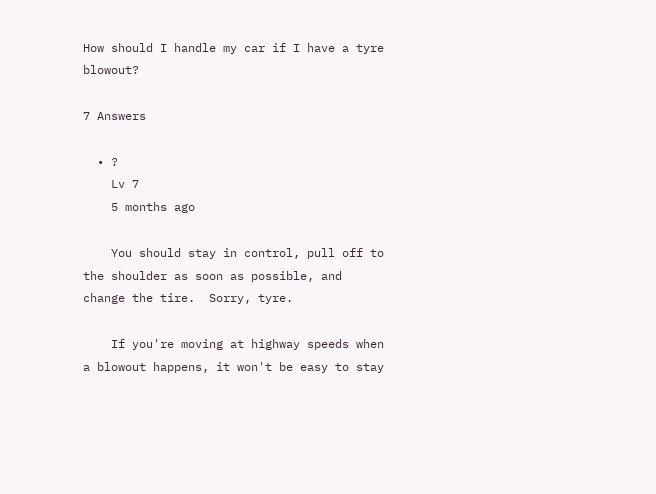How should I handle my car if I have a tyre blowout?

7 Answers

  • ?
    Lv 7
    5 months ago

    You should stay in control, pull off to the shoulder as soon as possible, and change the tire.  Sorry, tyre.

    If you're moving at highway speeds when a blowout happens, it won't be easy to stay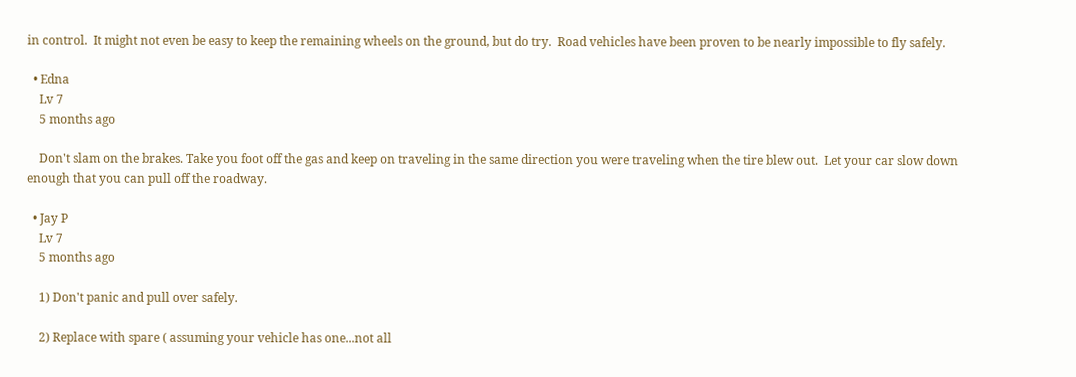in control.  It might not even be easy to keep the remaining wheels on the ground, but do try.  Road vehicles have been proven to be nearly impossible to fly safely.

  • Edna
    Lv 7
    5 months ago

    Don't slam on the brakes. Take you foot off the gas and keep on traveling in the same direction you were traveling when the tire blew out.  Let your car slow down enough that you can pull off the roadway.

  • Jay P
    Lv 7
    5 months ago

    1) Don't panic and pull over safely.

    2) Replace with spare ( assuming your vehicle has one...not all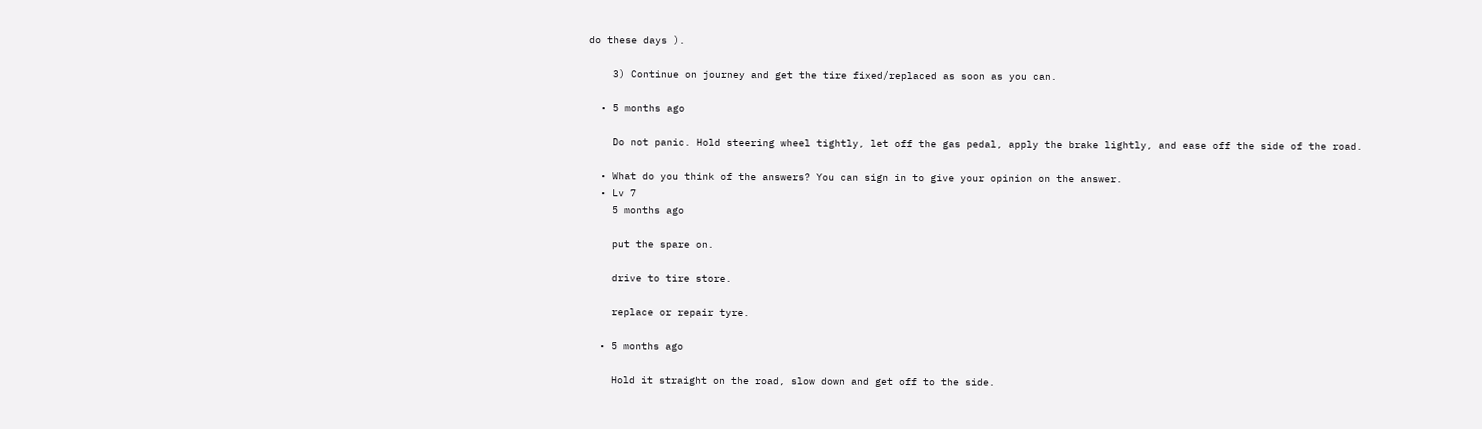do these days ).

    3) Continue on journey and get the tire fixed/replaced as soon as you can.

  • 5 months ago

    Do not panic. Hold steering wheel tightly, let off the gas pedal, apply the brake lightly, and ease off the side of the road.

  • What do you think of the answers? You can sign in to give your opinion on the answer.
  • Lv 7
    5 months ago

    put the spare on.

    drive to tire store.

    replace or repair tyre.

  • 5 months ago

    Hold it straight on the road, slow down and get off to the side.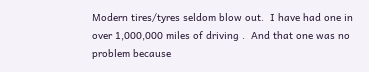Modern tires/tyres seldom blow out.  I have had one in over 1,000,000 miles of driving .  And that one was no problem because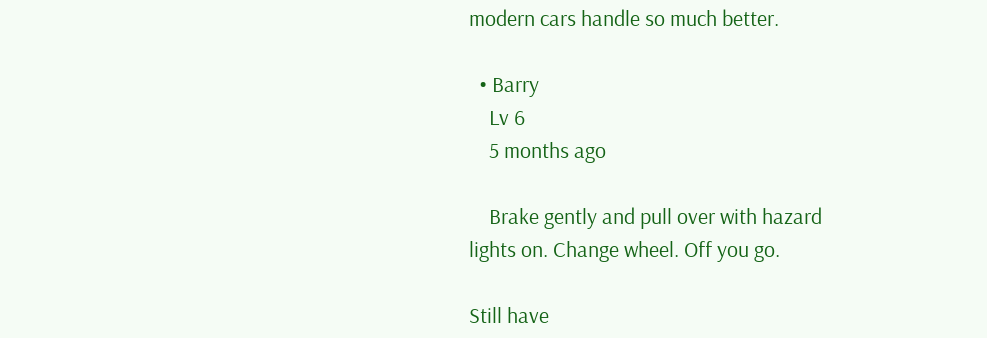modern cars handle so much better.

  • Barry
    Lv 6
    5 months ago

    Brake gently and pull over with hazard lights on. Change wheel. Off you go.

Still have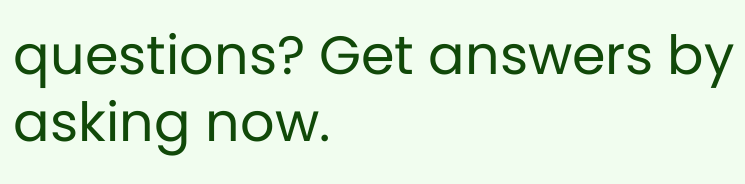questions? Get answers by asking now.